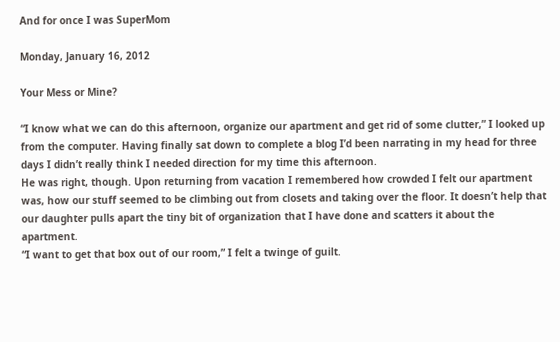And for once I was SuperMom

Monday, January 16, 2012

Your Mess or Mine?

“I know what we can do this afternoon, organize our apartment and get rid of some clutter,” I looked up from the computer. Having finally sat down to complete a blog I’d been narrating in my head for three days I didn’t really think I needed direction for my time this afternoon.
He was right, though. Upon returning from vacation I remembered how crowded I felt our apartment was, how our stuff seemed to be climbing out from closets and taking over the floor. It doesn’t help that our daughter pulls apart the tiny bit of organization that I have done and scatters it about the apartment.
“I want to get that box out of our room,” I felt a twinge of guilt.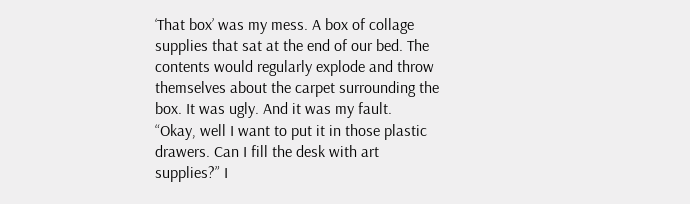‘That box’ was my mess. A box of collage supplies that sat at the end of our bed. The contents would regularly explode and throw themselves about the carpet surrounding the box. It was ugly. And it was my fault.
“Okay, well I want to put it in those plastic drawers. Can I fill the desk with art supplies?” I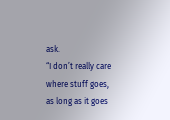ask.
“I don’t really care where stuff goes, as long as it goes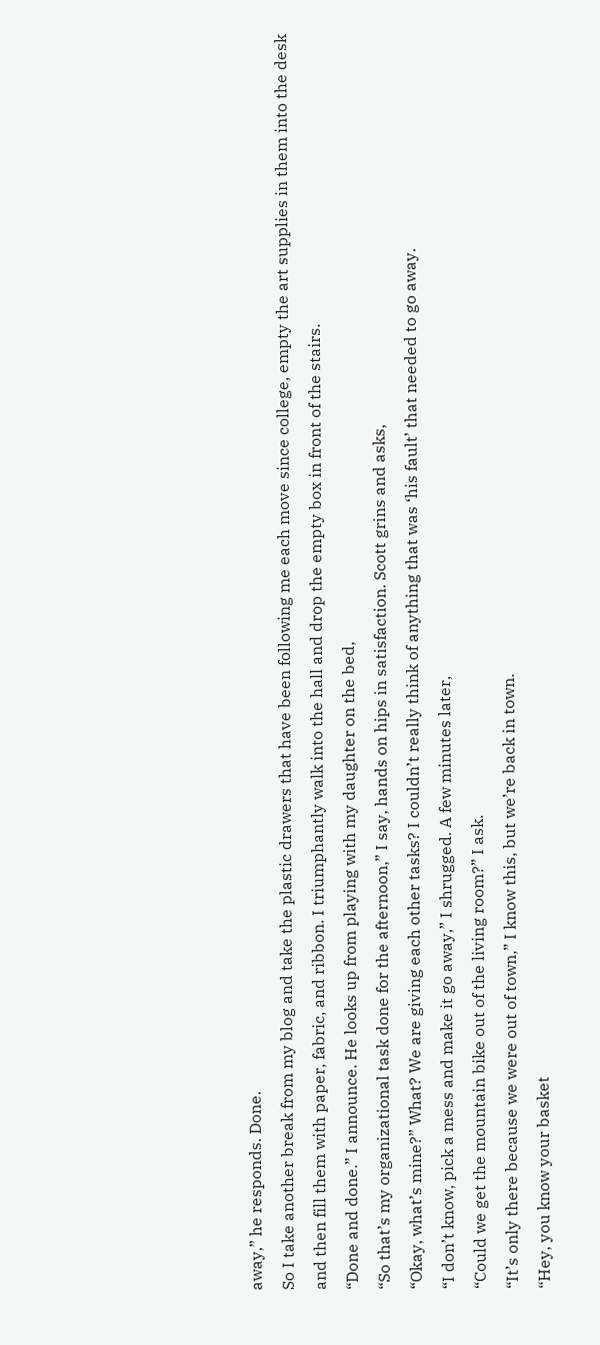away,” he responds. Done.
So I take another break from my blog and take the plastic drawers that have been following me each move since college, empty the art supplies in them into the desk and then fill them with paper, fabric, and ribbon. I triumphantly walk into the hall and drop the empty box in front of the stairs.
“Done and done.” I announce. He looks up from playing with my daughter on the bed,
“So that’s my organizational task done for the afternoon,” I say, hands on hips in satisfaction. Scott grins and asks,
“Okay, what’s mine?” What? We are giving each other tasks? I couldn’t really think of anything that was ‘his fault’ that needed to go away.
“I don’t know, pick a mess and make it go away,” I shrugged. A few minutes later,
“Could we get the mountain bike out of the living room?” I ask.
“It’s only there because we were out of town,” I know this, but we’re back in town.
“Hey, you know your basket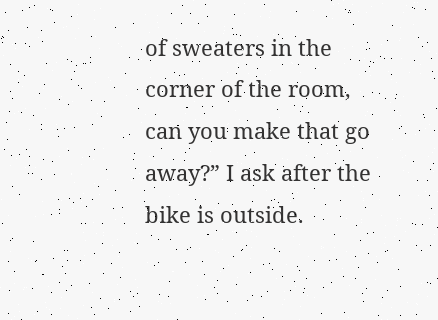of sweaters in the corner of the room, can you make that go away?” I ask after the bike is outside.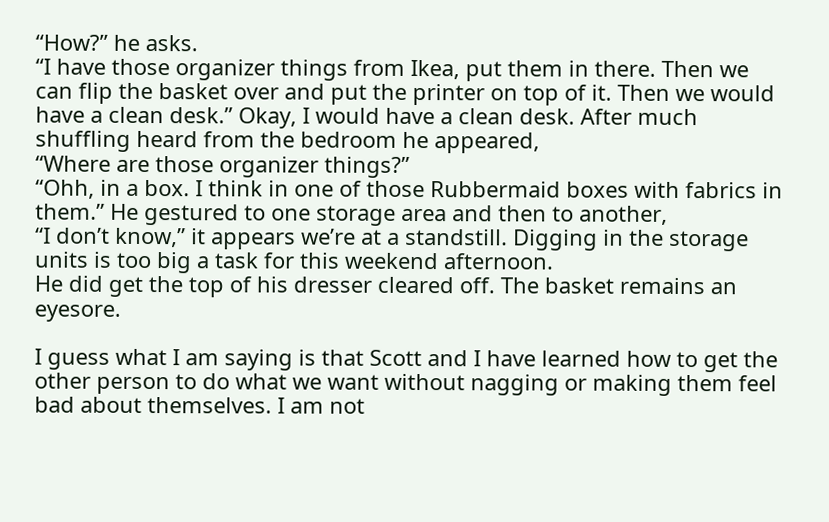“How?” he asks.
“I have those organizer things from Ikea, put them in there. Then we can flip the basket over and put the printer on top of it. Then we would have a clean desk.” Okay, I would have a clean desk. After much shuffling heard from the bedroom he appeared,
“Where are those organizer things?”
“Ohh, in a box. I think in one of those Rubbermaid boxes with fabrics in them.” He gestured to one storage area and then to another,
“I don’t know,” it appears we’re at a standstill. Digging in the storage units is too big a task for this weekend afternoon.
He did get the top of his dresser cleared off. The basket remains an eyesore.

I guess what I am saying is that Scott and I have learned how to get the other person to do what we want without nagging or making them feel bad about themselves. I am not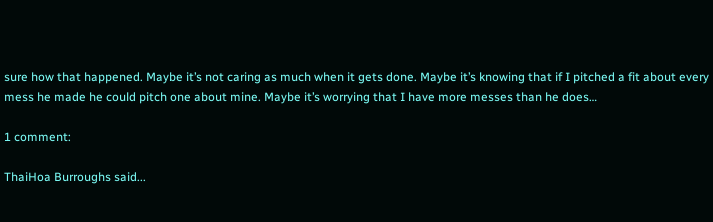sure how that happened. Maybe it’s not caring as much when it gets done. Maybe it’s knowing that if I pitched a fit about every mess he made he could pitch one about mine. Maybe it’s worrying that I have more messes than he does…

1 comment:

ThaiHoa Burroughs said...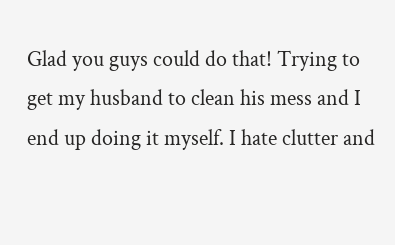Glad you guys could do that! Trying to get my husband to clean his mess and I end up doing it myself. I hate clutter and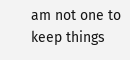am not one to keep things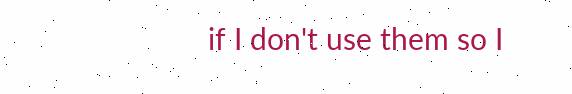if I don't use them so I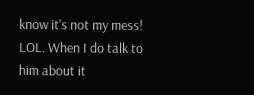know it's not my mess! LOL. When I do talk to him about it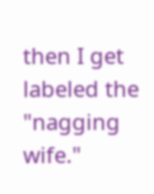then I get labeled the "nagging wife."